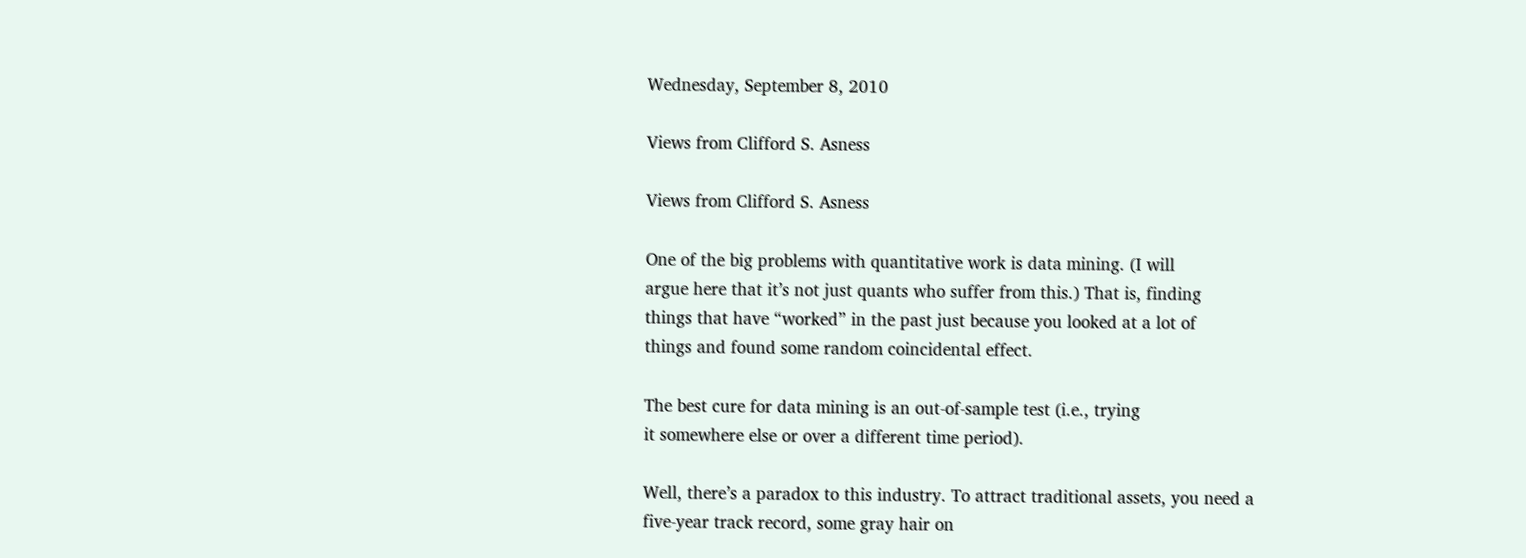Wednesday, September 8, 2010

Views from Clifford S. Asness

Views from Clifford S. Asness

One of the big problems with quantitative work is data mining. (I will
argue here that it’s not just quants who suffer from this.) That is, finding
things that have “worked” in the past just because you looked at a lot of
things and found some random coincidental effect.

The best cure for data mining is an out-of-sample test (i.e., trying
it somewhere else or over a different time period).

Well, there’s a paradox to this industry. To attract traditional assets, you need a
five-year track record, some gray hair on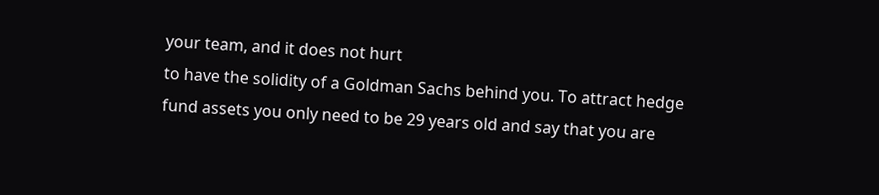your team, and it does not hurt
to have the solidity of a Goldman Sachs behind you. To attract hedge
fund assets you only need to be 29 years old and say that you are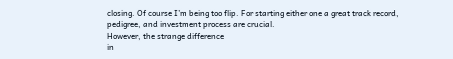closing. Of course I’m being too flip. For starting either one a great track record,
pedigree, and investment process are crucial.
However, the strange difference
in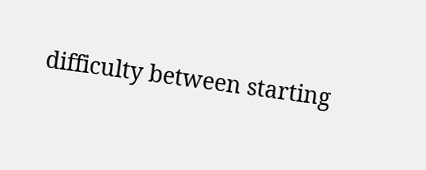difficulty between starting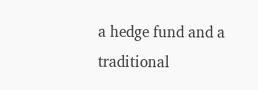a hedge fund and a traditional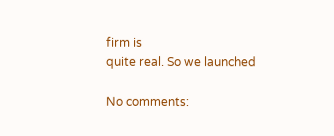firm is
quite real. So we launched

No comments: